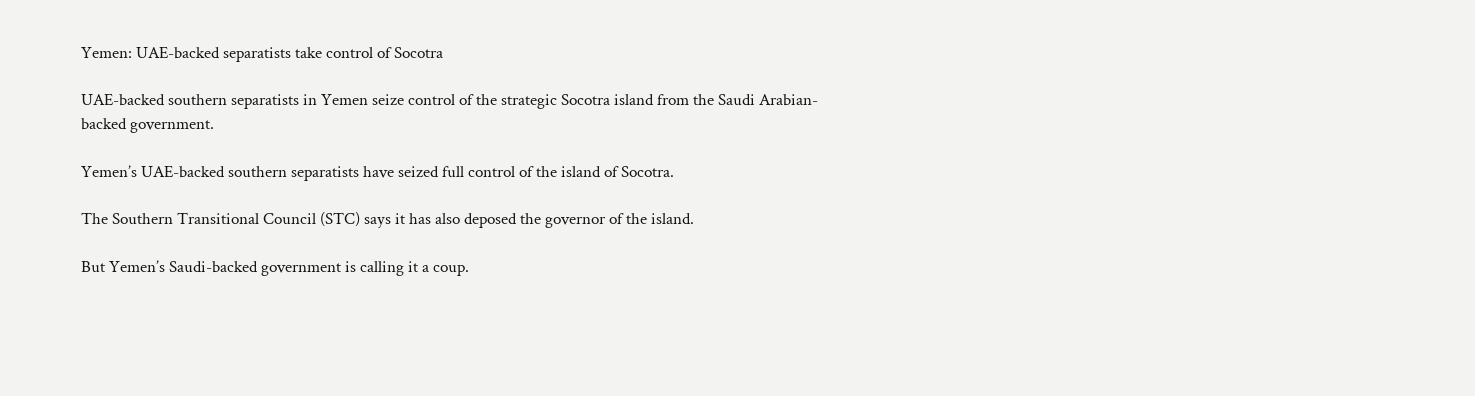Yemen: UAE-backed separatists take control of Socotra

UAE-backed southern separatists in Yemen seize control of the strategic Socotra island from the Saudi Arabian-backed government.

Yemen’s UAE-backed southern separatists have seized full control of the island of Socotra.

The Southern Transitional Council (STC) says it has also deposed the governor of the island.

But Yemen’s Saudi-backed government is calling it a coup.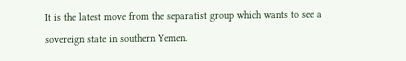It is the latest move from the separatist group which wants to see a sovereign state in southern Yemen.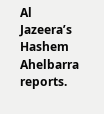Al Jazeera’s Hashem Ahelbarra reports.